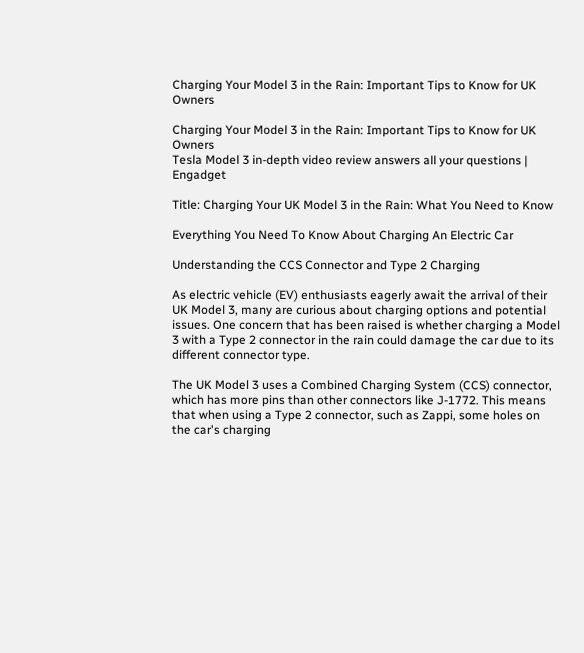Charging Your Model 3 in the Rain: Important Tips to Know for UK Owners

Charging Your Model 3 in the Rain: Important Tips to Know for UK Owners
Tesla Model 3 in-depth video review answers all your questions | Engadget

Title: Charging Your UK Model 3 in the Rain: What You Need to Know

Everything You Need To Know About Charging An Electric Car

Understanding the CCS Connector and Type 2 Charging

As electric vehicle (EV) enthusiasts eagerly await the arrival of their UK Model 3, many are curious about charging options and potential issues. One concern that has been raised is whether charging a Model 3 with a Type 2 connector in the rain could damage the car due to its different connector type.

The UK Model 3 uses a Combined Charging System (CCS) connector, which has more pins than other connectors like J-1772. This means that when using a Type 2 connector, such as Zappi, some holes on the car's charging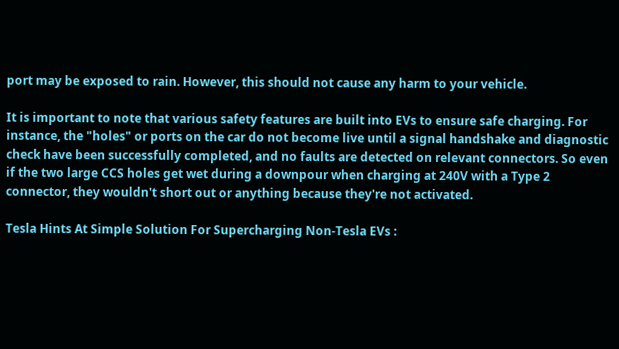port may be exposed to rain. However, this should not cause any harm to your vehicle.

It is important to note that various safety features are built into EVs to ensure safe charging. For instance, the "holes" or ports on the car do not become live until a signal handshake and diagnostic check have been successfully completed, and no faults are detected on relevant connectors. So even if the two large CCS holes get wet during a downpour when charging at 240V with a Type 2 connector, they wouldn't short out or anything because they're not activated.

Tesla Hints At Simple Solution For Supercharging Non-Tesla EVs :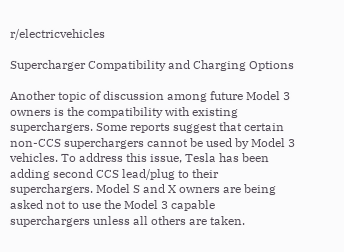r/electricvehicles

Supercharger Compatibility and Charging Options

Another topic of discussion among future Model 3 owners is the compatibility with existing superchargers. Some reports suggest that certain non-CCS superchargers cannot be used by Model 3 vehicles. To address this issue, Tesla has been adding second CCS lead/plug to their superchargers. Model S and X owners are being asked not to use the Model 3 capable superchargers unless all others are taken.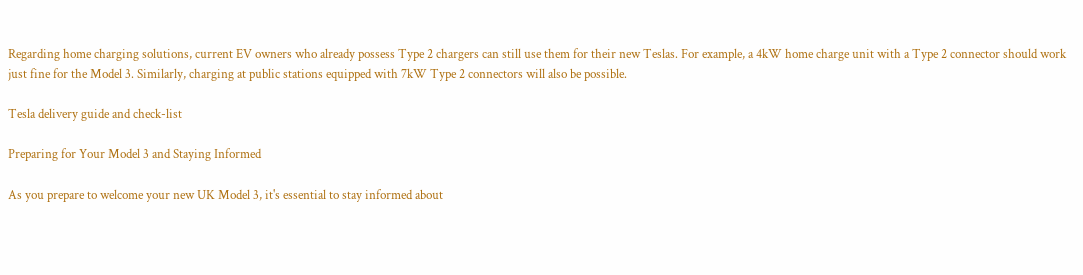Regarding home charging solutions, current EV owners who already possess Type 2 chargers can still use them for their new Teslas. For example, a 4kW home charge unit with a Type 2 connector should work just fine for the Model 3. Similarly, charging at public stations equipped with 7kW Type 2 connectors will also be possible.

Tesla delivery guide and check-list

Preparing for Your Model 3 and Staying Informed

As you prepare to welcome your new UK Model 3, it's essential to stay informed about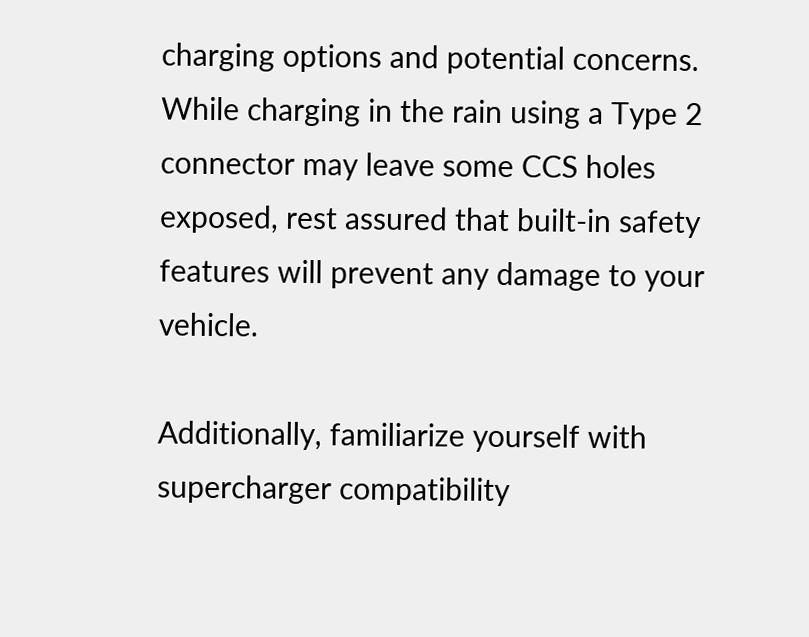charging options and potential concerns. While charging in the rain using a Type 2 connector may leave some CCS holes exposed, rest assured that built-in safety features will prevent any damage to your vehicle.

Additionally, familiarize yourself with supercharger compatibility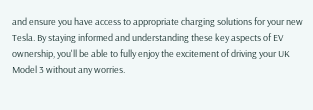and ensure you have access to appropriate charging solutions for your new Tesla. By staying informed and understanding these key aspects of EV ownership, you'll be able to fully enjoy the excitement of driving your UK Model 3 without any worries.